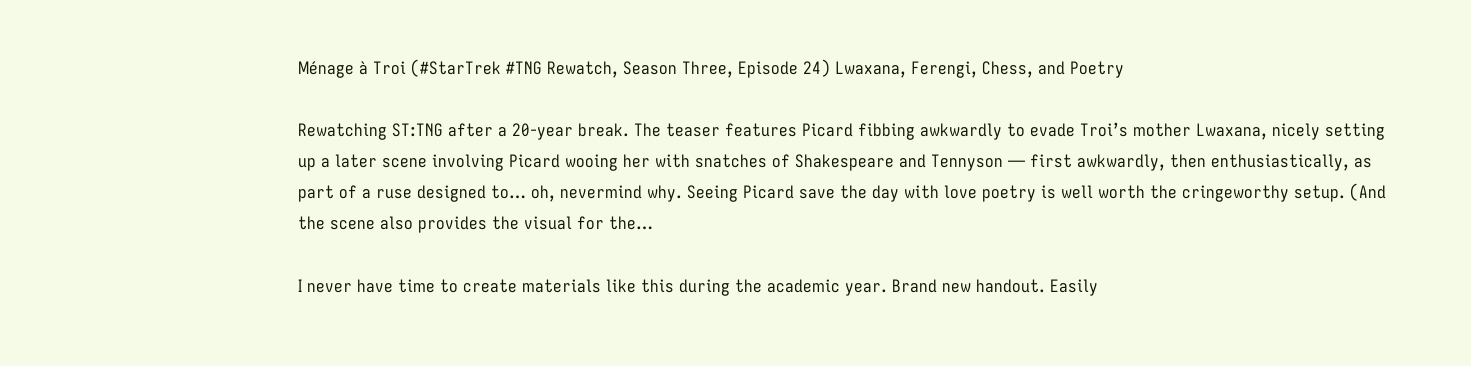Ménage à Troi (#StarTrek #TNG Rewatch, Season Three, Episode 24) Lwaxana, Ferengi, Chess, and Poetry

Rewatching ST:TNG after a 20-year break. The teaser features Picard fibbing awkwardly to evade Troi’s mother Lwaxana, nicely setting up a later scene involving Picard wooing her with snatches of Shakespeare and Tennyson — first awkwardly, then enthusiastically, as part of a ruse designed to… oh, nevermind why. Seeing Picard save the day with love poetry is well worth the cringeworthy setup. (And the scene also provides the visual for the…

I never have time to create materials like this during the academic year. Brand new handout. Easily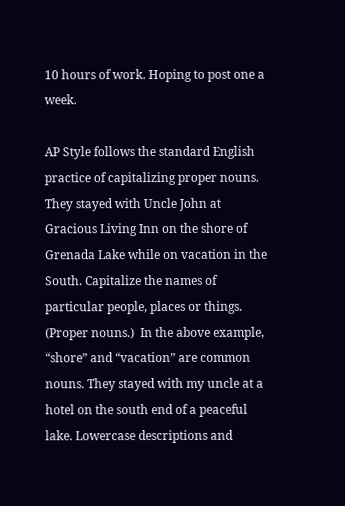10 hours of work. Hoping to post one a week.

AP Style follows the standard English practice of capitalizing proper nouns. They stayed with Uncle John at Gracious Living Inn on the shore of Grenada Lake while on vacation in the South. Capitalize the names of particular people, places or things. (Proper nouns.)  In the above example, “shore” and “vacation” are common nouns. They stayed with my uncle at a hotel on the south end of a peaceful lake. Lowercase descriptions and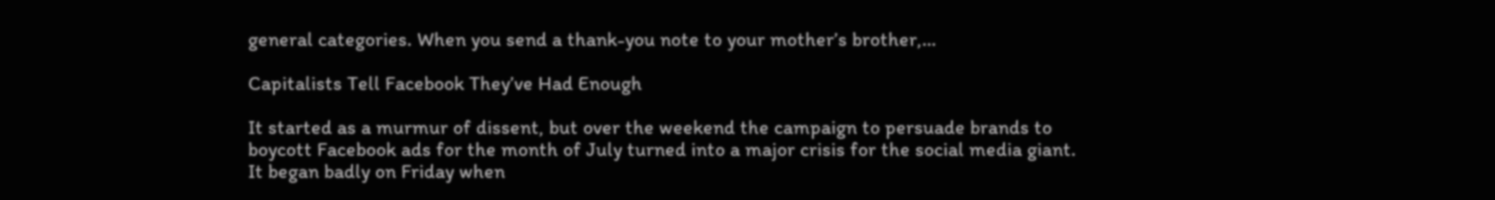general categories. When you send a thank-you note to your mother’s brother,…

Capitalists Tell Facebook They’ve Had Enough

It started as a murmur of dissent, but over the weekend the campaign to persuade brands to boycott Facebook ads for the month of July turned into a major crisis for the social media giant. It began badly on Friday when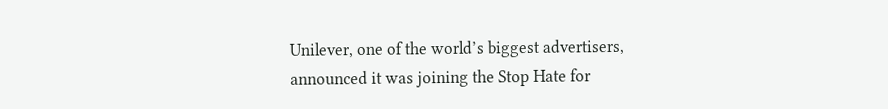Unilever, one of the world’s biggest advertisers, announced it was joining the Stop Hate for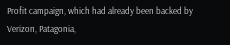Profit campaign, which had already been backed by Verizon, Patagonia,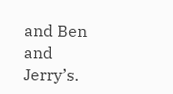and Ben and Jerry’s.